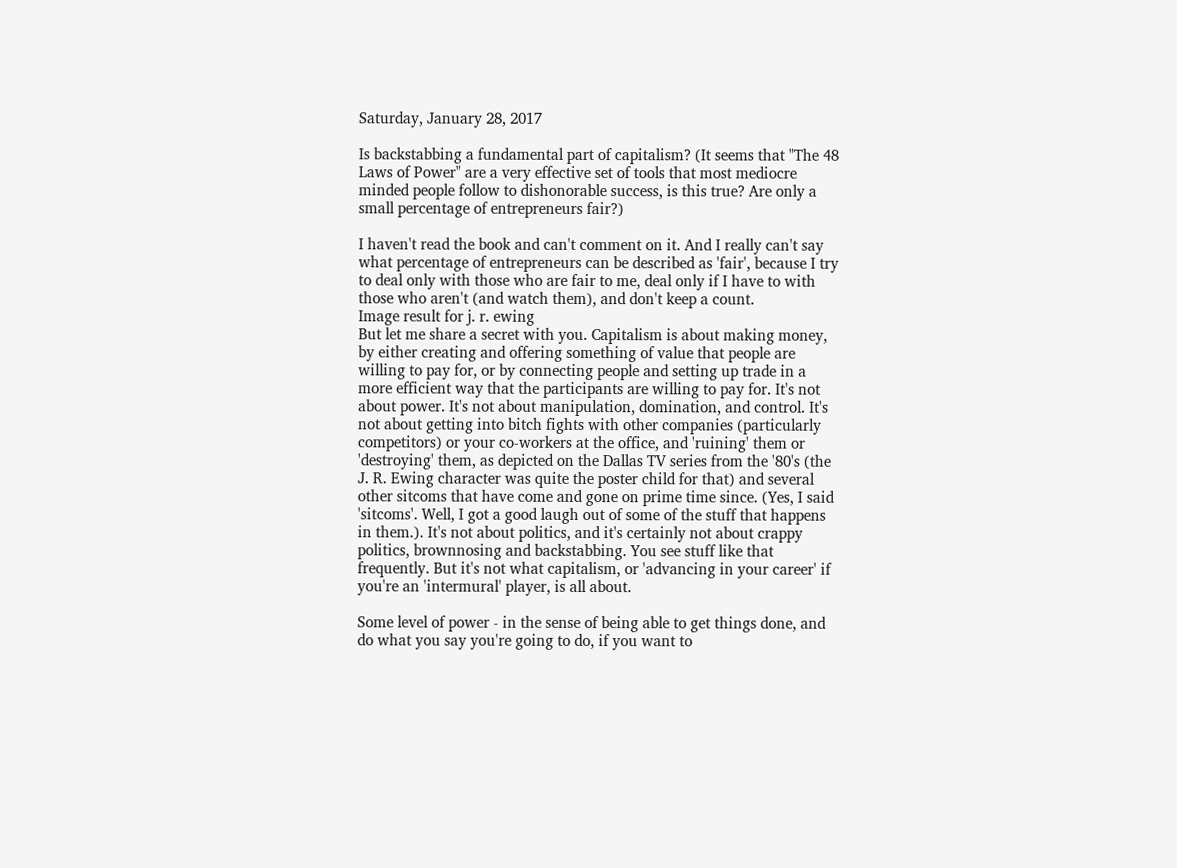Saturday, January 28, 2017

Is backstabbing a fundamental part of capitalism? (It seems that "The 48 Laws of Power" are a very effective set of tools that most mediocre minded people follow to dishonorable success, is this true? Are only a small percentage of entrepreneurs fair?)

I haven't read the book and can't comment on it. And I really can't say what percentage of entrepreneurs can be described as 'fair', because I try to deal only with those who are fair to me, deal only if I have to with those who aren't (and watch them), and don't keep a count.
Image result for j. r. ewing
But let me share a secret with you. Capitalism is about making money, by either creating and offering something of value that people are willing to pay for, or by connecting people and setting up trade in a more efficient way that the participants are willing to pay for. It's not about power. It's not about manipulation, domination, and control. It's not about getting into bitch fights with other companies (particularly competitors) or your co-workers at the office, and 'ruining' them or 'destroying' them, as depicted on the Dallas TV series from the '80's (the J. R. Ewing character was quite the poster child for that) and several other sitcoms that have come and gone on prime time since. (Yes, I said 'sitcoms'. Well, I got a good laugh out of some of the stuff that happens in them.). It's not about politics, and it's certainly not about crappy politics, brownnosing and backstabbing. You see stuff like that frequently. But it's not what capitalism, or 'advancing in your career' if you're an 'intermural' player, is all about.

Some level of power - in the sense of being able to get things done, and do what you say you're going to do, if you want to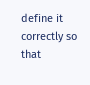define it correctly so that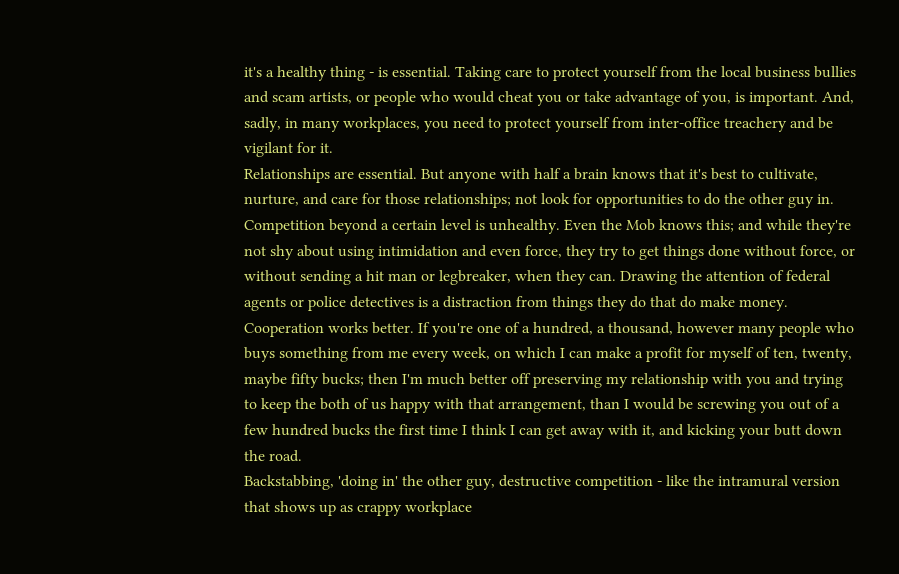it's a healthy thing - is essential. Taking care to protect yourself from the local business bullies and scam artists, or people who would cheat you or take advantage of you, is important. And, sadly, in many workplaces, you need to protect yourself from inter-office treachery and be vigilant for it.
Relationships are essential. But anyone with half a brain knows that it's best to cultivate, nurture, and care for those relationships; not look for opportunities to do the other guy in. Competition beyond a certain level is unhealthy. Even the Mob knows this; and while they're not shy about using intimidation and even force, they try to get things done without force, or without sending a hit man or legbreaker, when they can. Drawing the attention of federal agents or police detectives is a distraction from things they do that do make money.
Cooperation works better. If you're one of a hundred, a thousand, however many people who buys something from me every week, on which I can make a profit for myself of ten, twenty, maybe fifty bucks; then I'm much better off preserving my relationship with you and trying to keep the both of us happy with that arrangement, than I would be screwing you out of a few hundred bucks the first time I think I can get away with it, and kicking your butt down the road.
Backstabbing, 'doing in' the other guy, destructive competition - like the intramural version that shows up as crappy workplace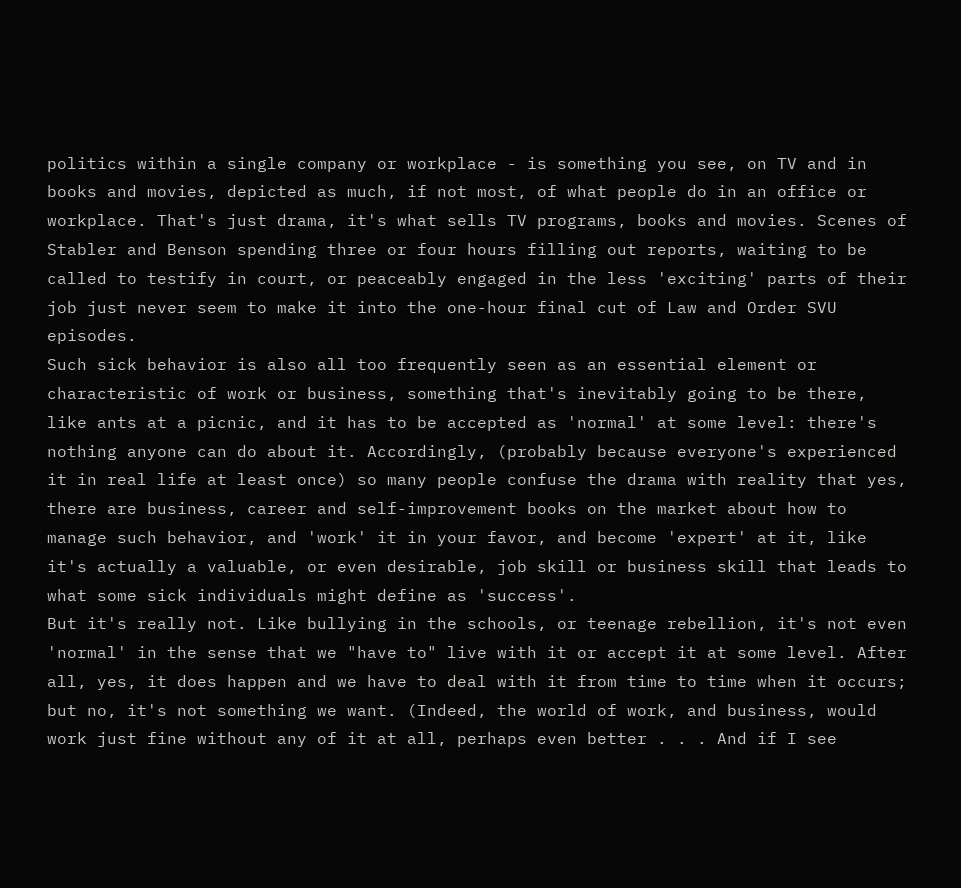politics within a single company or workplace - is something you see, on TV and in books and movies, depicted as much, if not most, of what people do in an office or workplace. That's just drama, it's what sells TV programs, books and movies. Scenes of Stabler and Benson spending three or four hours filling out reports, waiting to be called to testify in court, or peaceably engaged in the less 'exciting' parts of their job just never seem to make it into the one-hour final cut of Law and Order SVU episodes.
Such sick behavior is also all too frequently seen as an essential element or characteristic of work or business, something that's inevitably going to be there, like ants at a picnic, and it has to be accepted as 'normal' at some level: there's nothing anyone can do about it. Accordingly, (probably because everyone's experienced it in real life at least once) so many people confuse the drama with reality that yes, there are business, career and self-improvement books on the market about how to manage such behavior, and 'work' it in your favor, and become 'expert' at it, like it's actually a valuable, or even desirable, job skill or business skill that leads to what some sick individuals might define as 'success'.
But it's really not. Like bullying in the schools, or teenage rebellion, it's not even 'normal' in the sense that we "have to" live with it or accept it at some level. After all, yes, it does happen and we have to deal with it from time to time when it occurs; but no, it's not something we want. (Indeed, the world of work, and business, would work just fine without any of it at all, perhaps even better . . . And if I see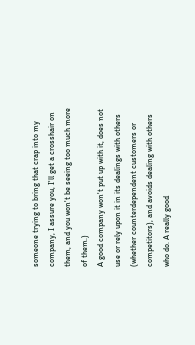someone trying to bring that crap into my company, I assure you, I'll get a crosshair on them, and you won't be seeing too much more of them.)
A good company won't put up with it, does not use or rely upon it in its dealings with others (whether counterdependent customers or competitors), and avoids dealing with others who do. A really good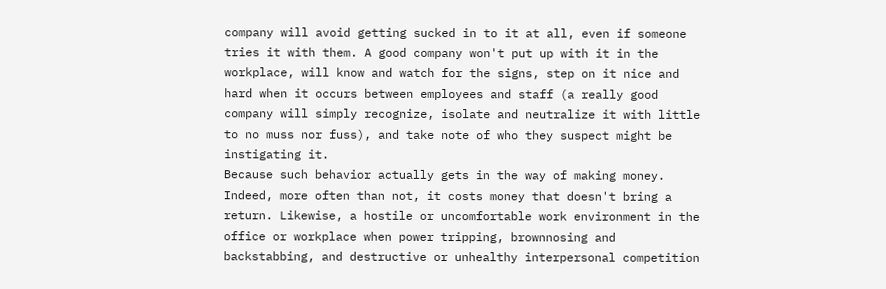company will avoid getting sucked in to it at all, even if someone tries it with them. A good company won't put up with it in the workplace, will know and watch for the signs, step on it nice and hard when it occurs between employees and staff (a really good company will simply recognize, isolate and neutralize it with little to no muss nor fuss), and take note of who they suspect might be instigating it.
Because such behavior actually gets in the way of making money. Indeed, more often than not, it costs money that doesn't bring a return. Likewise, a hostile or uncomfortable work environment in the office or workplace when power tripping, brownnosing and backstabbing, and destructive or unhealthy interpersonal competition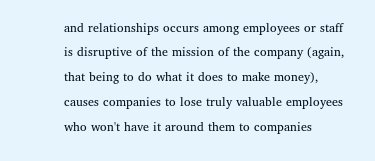and relationships occurs among employees or staff is disruptive of the mission of the company (again, that being to do what it does to make money), causes companies to lose truly valuable employees who won't have it around them to companies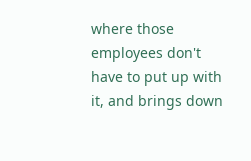where those employees don't have to put up with it, and brings down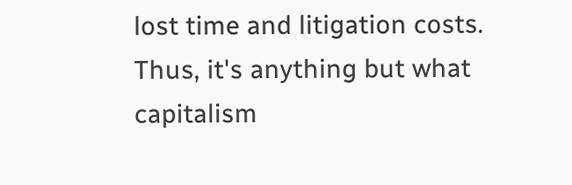lost time and litigation costs.
Thus, it's anything but what capitalism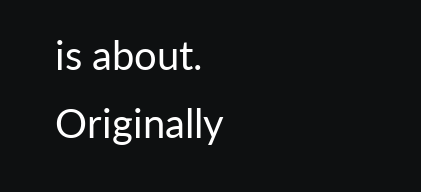is about.
Originally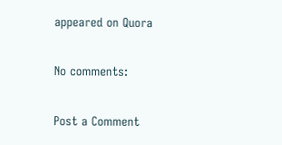appeared on Quora

No comments:

Post a Comment